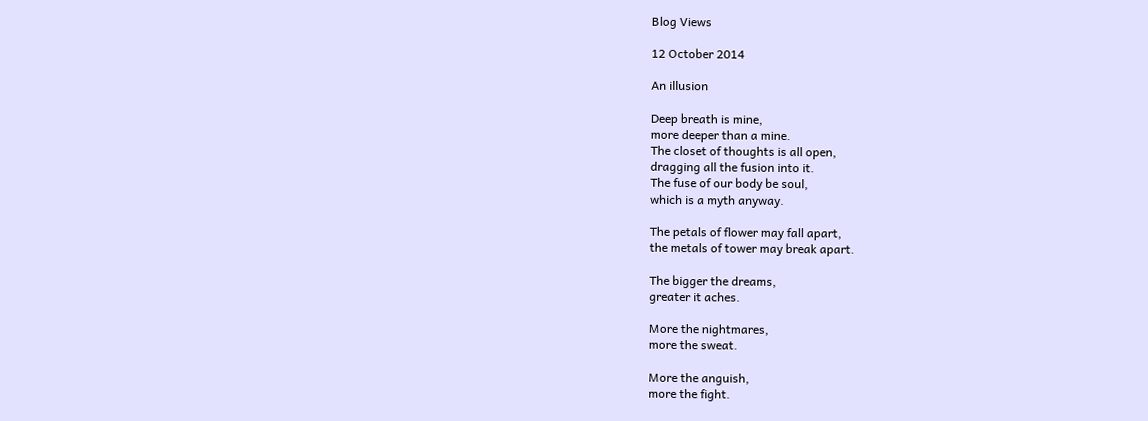Blog Views

12 October 2014

An illusion

Deep breath is mine,
more deeper than a mine.
The closet of thoughts is all open,
dragging all the fusion into it.
The fuse of our body be soul,
which is a myth anyway.

The petals of flower may fall apart,
the metals of tower may break apart.

The bigger the dreams,
greater it aches.

More the nightmares,
more the sweat.

More the anguish,
more the fight.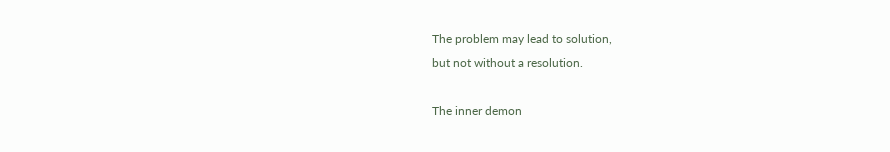The problem may lead to solution,
but not without a resolution.

The inner demon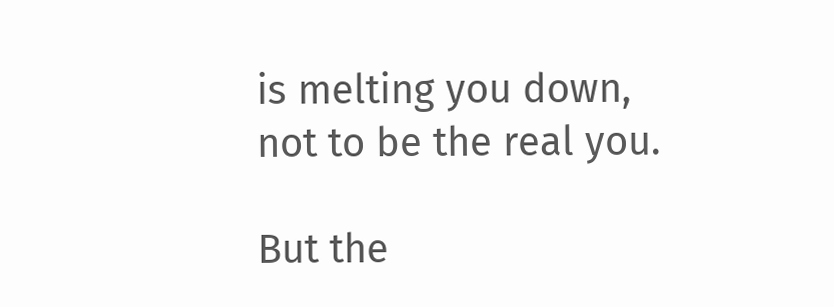is melting you down,
not to be the real you.

But the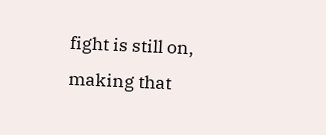fight is still on,
making that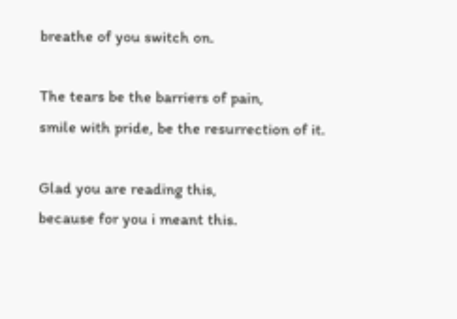breathe of you switch on.

The tears be the barriers of pain,
smile with pride, be the resurrection of it.

Glad you are reading this,
because for you i meant this.